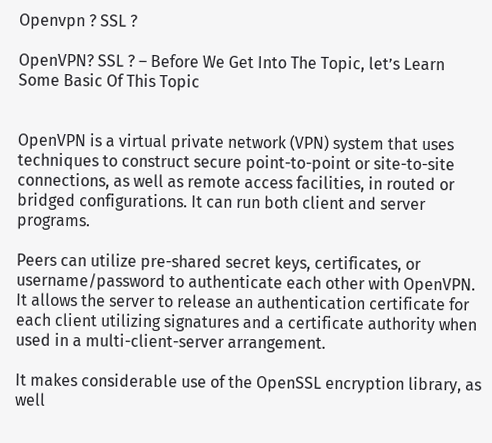Openvpn ? SSL ?

OpenVPN? SSL ? – Before We Get Into The Topic, let’s Learn Some Basic Of This Topic


OpenVPN is a virtual private network (VPN) system that uses techniques to construct secure point-to-point or site-to-site connections, as well as remote access facilities, in routed or bridged configurations. It can run both client and server programs.

Peers can utilize pre-shared secret keys, certificates, or username/password to authenticate each other with OpenVPN. It allows the server to release an authentication certificate for each client utilizing signatures and a certificate authority when used in a multi-client-server arrangement.

It makes considerable use of the OpenSSL encryption library, as well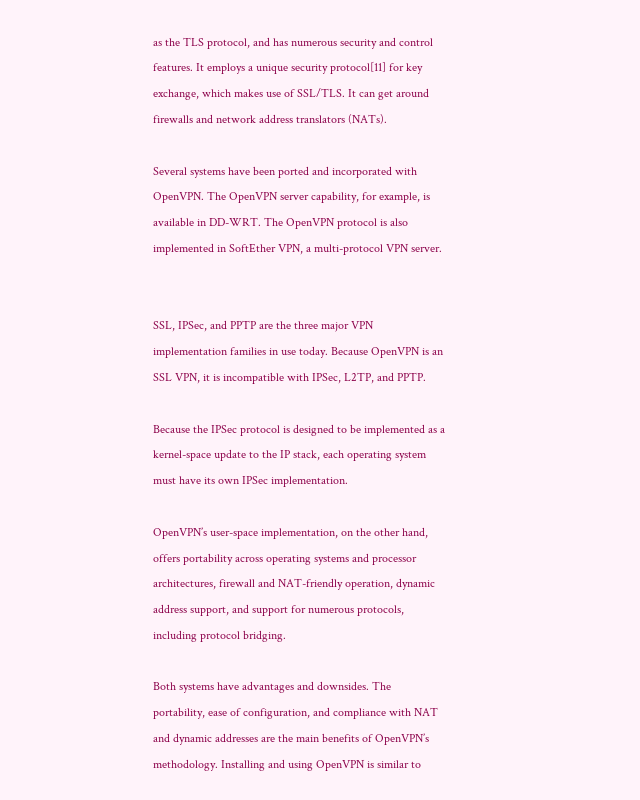as the TLS protocol, and has numerous security and control features. It employs a unique security protocol[11] for key exchange, which makes use of SSL/TLS. It can get around firewalls and network address translators (NATs).

Several systems have been ported and incorporated with OpenVPN. The OpenVPN server capability, for example, is available in DD-WRT. The OpenVPN protocol is also implemented in SoftEther VPN, a multi-protocol VPN server.


SSL, IPSec, and PPTP are the three major VPN implementation families in use today. Because OpenVPN is an SSL VPN, it is incompatible with IPSec, L2TP, and PPTP.

Because the IPSec protocol is designed to be implemented as a kernel-space update to the IP stack, each operating system must have its own IPSec implementation.

OpenVPN’s user-space implementation, on the other hand, offers portability across operating systems and processor architectures, firewall and NAT-friendly operation, dynamic address support, and support for numerous protocols, including protocol bridging.

Both systems have advantages and downsides. The portability, ease of configuration, and compliance with NAT and dynamic addresses are the main benefits of OpenVPN’s methodology. Installing and using OpenVPN is similar to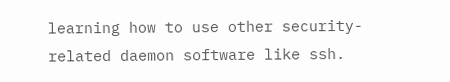learning how to use other security-related daemon software like ssh.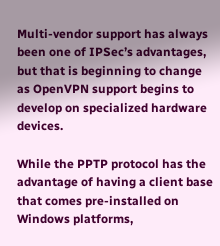Multi-vendor support has always been one of IPSec’s advantages, but that is beginning to change as OpenVPN support begins to develop on specialized hardware devices.

While the PPTP protocol has the advantage of having a client base that comes pre-installed on Windows platforms,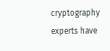cryptography experts have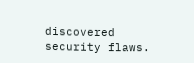discovered security flaws.